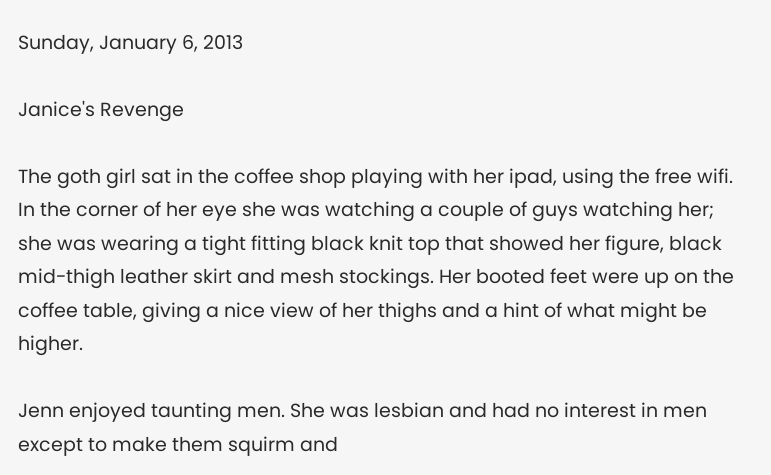Sunday, January 6, 2013

Janice's Revenge

The goth girl sat in the coffee shop playing with her ipad, using the free wifi. In the corner of her eye she was watching a couple of guys watching her; she was wearing a tight fitting black knit top that showed her figure, black mid-thigh leather skirt and mesh stockings. Her booted feet were up on the coffee table, giving a nice view of her thighs and a hint of what might be higher.

Jenn enjoyed taunting men. She was lesbian and had no interest in men except to make them squirm and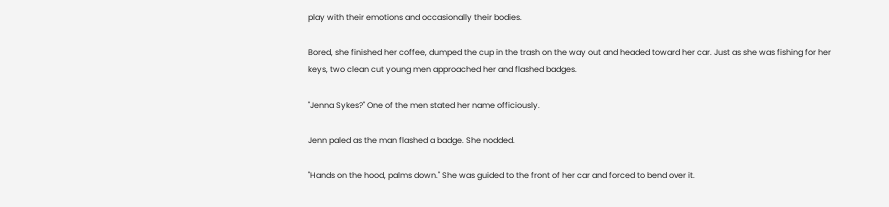play with their emotions and occasionally their bodies.

Bored, she finished her coffee, dumped the cup in the trash on the way out and headed toward her car. Just as she was fishing for her keys, two clean cut young men approached her and flashed badges.

"Jenna Sykes?" One of the men stated her name officiously.

Jenn paled as the man flashed a badge. She nodded.

"Hands on the hood, palms down." She was guided to the front of her car and forced to bend over it.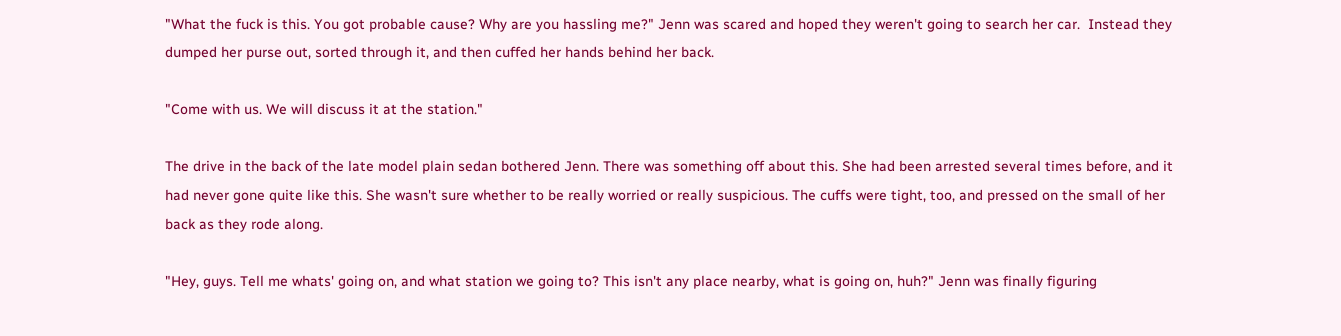"What the fuck is this. You got probable cause? Why are you hassling me?" Jenn was scared and hoped they weren't going to search her car.  Instead they dumped her purse out, sorted through it, and then cuffed her hands behind her back.

"Come with us. We will discuss it at the station."

The drive in the back of the late model plain sedan bothered Jenn. There was something off about this. She had been arrested several times before, and it had never gone quite like this. She wasn't sure whether to be really worried or really suspicious. The cuffs were tight, too, and pressed on the small of her back as they rode along.

"Hey, guys. Tell me whats' going on, and what station we going to? This isn't any place nearby, what is going on, huh?" Jenn was finally figuring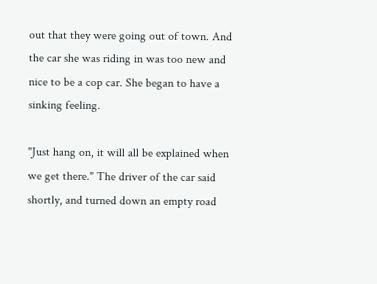out that they were going out of town. And the car she was riding in was too new and nice to be a cop car. She began to have a sinking feeling.

"Just hang on, it will all be explained when we get there." The driver of the car said shortly, and turned down an empty road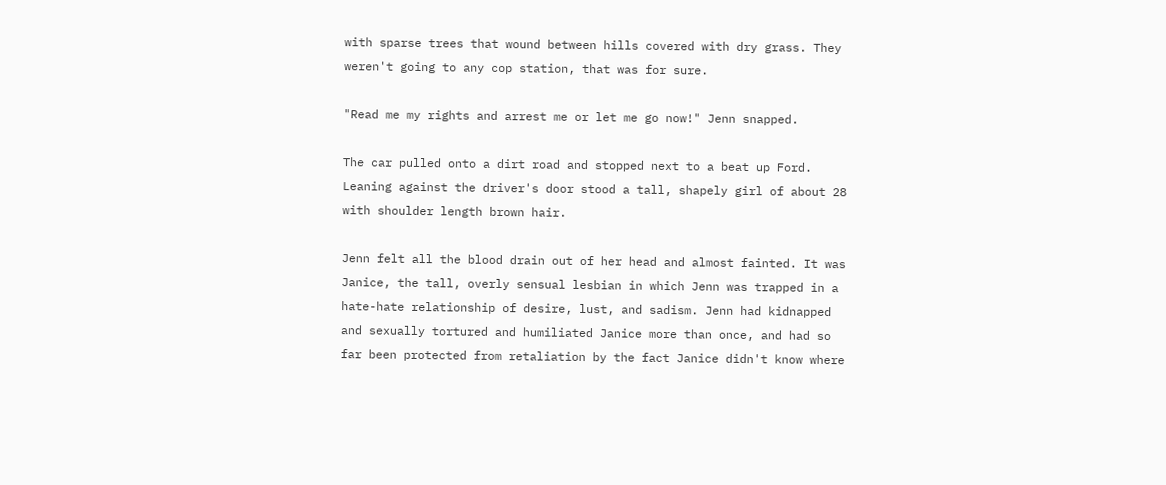with sparse trees that wound between hills covered with dry grass. They weren't going to any cop station, that was for sure.

"Read me my rights and arrest me or let me go now!" Jenn snapped.

The car pulled onto a dirt road and stopped next to a beat up Ford. Leaning against the driver's door stood a tall, shapely girl of about 28 with shoulder length brown hair.

Jenn felt all the blood drain out of her head and almost fainted. It was Janice, the tall, overly sensual lesbian in which Jenn was trapped in a hate-hate relationship of desire, lust, and sadism. Jenn had kidnapped and sexually tortured and humiliated Janice more than once, and had so far been protected from retaliation by the fact Janice didn't know where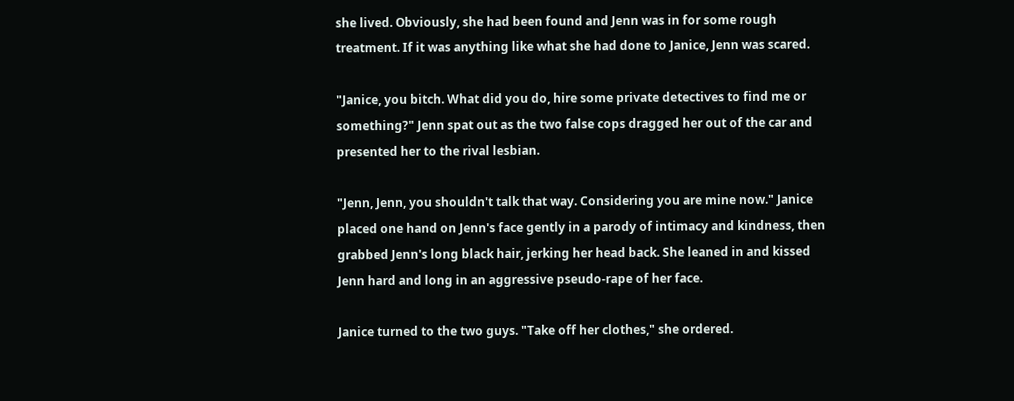she lived. Obviously, she had been found and Jenn was in for some rough treatment. If it was anything like what she had done to Janice, Jenn was scared.

"Janice, you bitch. What did you do, hire some private detectives to find me or something?" Jenn spat out as the two false cops dragged her out of the car and presented her to the rival lesbian.

"Jenn, Jenn, you shouldn't talk that way. Considering you are mine now." Janice placed one hand on Jenn's face gently in a parody of intimacy and kindness, then grabbed Jenn's long black hair, jerking her head back. She leaned in and kissed Jenn hard and long in an aggressive pseudo-rape of her face.

Janice turned to the two guys. "Take off her clothes," she ordered.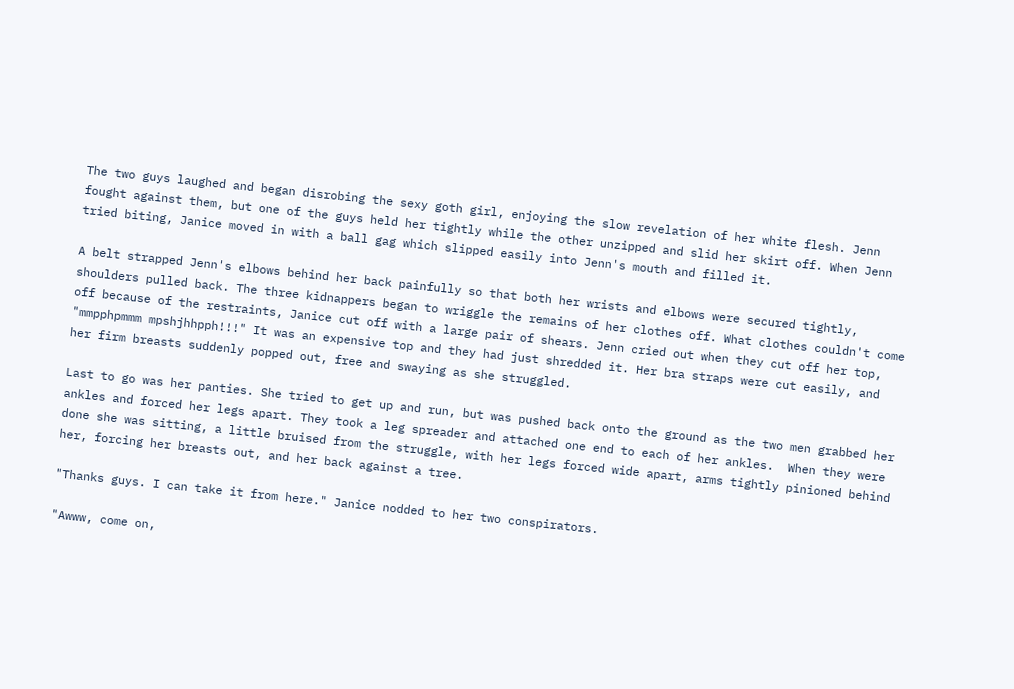The two guys laughed and began disrobing the sexy goth girl, enjoying the slow revelation of her white flesh. Jenn fought against them, but one of the guys held her tightly while the other unzipped and slid her skirt off. When Jenn tried biting, Janice moved in with a ball gag which slipped easily into Jenn's mouth and filled it.

A belt strapped Jenn's elbows behind her back painfully so that both her wrists and elbows were secured tightly, shoulders pulled back. The three kidnappers began to wriggle the remains of her clothes off. What clothes couldn't come off because of the restraints, Janice cut off with a large pair of shears. Jenn cried out when they cut off her top, "mmpphpmmm mpshjhhpph!!!" It was an expensive top and they had just shredded it. Her bra straps were cut easily, and her firm breasts suddenly popped out, free and swaying as she struggled.

Last to go was her panties. She tried to get up and run, but was pushed back onto the ground as the two men grabbed her ankles and forced her legs apart. They took a leg spreader and attached one end to each of her ankles.  When they were done she was sitting, a little bruised from the struggle, with her legs forced wide apart, arms tightly pinioned behind her, forcing her breasts out, and her back against a tree.

"Thanks guys. I can take it from here." Janice nodded to her two conspirators.

"Awww, come on,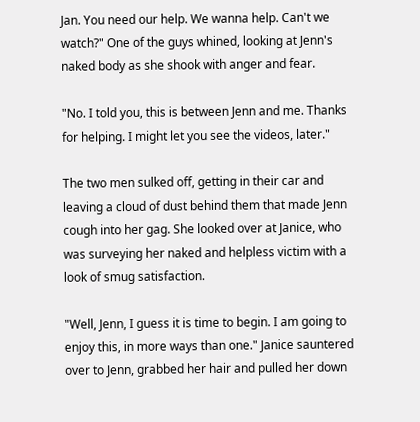Jan. You need our help. We wanna help. Can't we watch?" One of the guys whined, looking at Jenn's naked body as she shook with anger and fear.

"No. I told you, this is between Jenn and me. Thanks for helping. I might let you see the videos, later."

The two men sulked off, getting in their car and leaving a cloud of dust behind them that made Jenn cough into her gag. She looked over at Janice, who was surveying her naked and helpless victim with a look of smug satisfaction.

"Well, Jenn, I guess it is time to begin. I am going to enjoy this, in more ways than one." Janice sauntered over to Jenn, grabbed her hair and pulled her down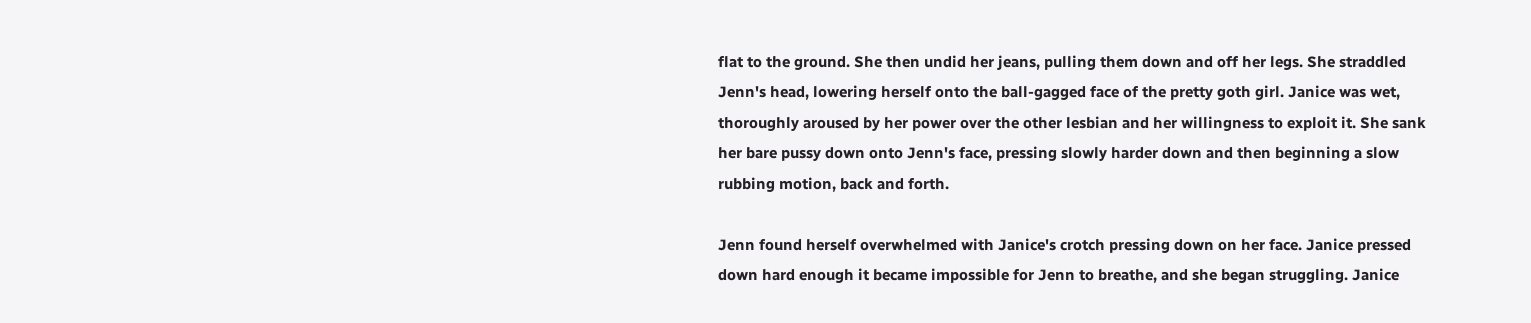flat to the ground. She then undid her jeans, pulling them down and off her legs. She straddled Jenn's head, lowering herself onto the ball-gagged face of the pretty goth girl. Janice was wet, thoroughly aroused by her power over the other lesbian and her willingness to exploit it. She sank her bare pussy down onto Jenn's face, pressing slowly harder down and then beginning a slow rubbing motion, back and forth.

Jenn found herself overwhelmed with Janice's crotch pressing down on her face. Janice pressed down hard enough it became impossible for Jenn to breathe, and she began struggling. Janice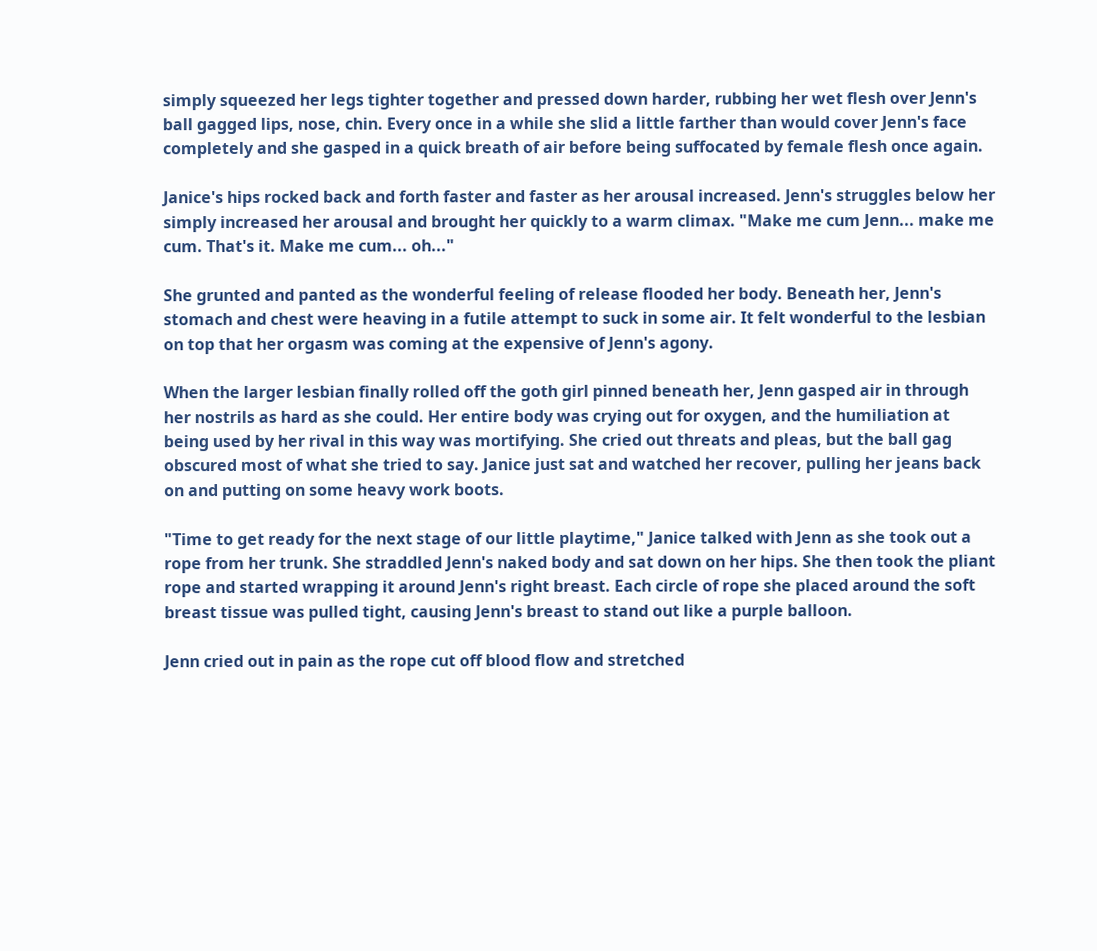simply squeezed her legs tighter together and pressed down harder, rubbing her wet flesh over Jenn's ball gagged lips, nose, chin. Every once in a while she slid a little farther than would cover Jenn's face completely and she gasped in a quick breath of air before being suffocated by female flesh once again.

Janice's hips rocked back and forth faster and faster as her arousal increased. Jenn's struggles below her simply increased her arousal and brought her quickly to a warm climax. "Make me cum Jenn... make me cum. That's it. Make me cum... oh..."

She grunted and panted as the wonderful feeling of release flooded her body. Beneath her, Jenn's stomach and chest were heaving in a futile attempt to suck in some air. It felt wonderful to the lesbian on top that her orgasm was coming at the expensive of Jenn's agony.

When the larger lesbian finally rolled off the goth girl pinned beneath her, Jenn gasped air in through her nostrils as hard as she could. Her entire body was crying out for oxygen, and the humiliation at being used by her rival in this way was mortifying. She cried out threats and pleas, but the ball gag obscured most of what she tried to say. Janice just sat and watched her recover, pulling her jeans back on and putting on some heavy work boots.

"Time to get ready for the next stage of our little playtime," Janice talked with Jenn as she took out a rope from her trunk. She straddled Jenn's naked body and sat down on her hips. She then took the pliant rope and started wrapping it around Jenn's right breast. Each circle of rope she placed around the soft breast tissue was pulled tight, causing Jenn's breast to stand out like a purple balloon.

Jenn cried out in pain as the rope cut off blood flow and stretched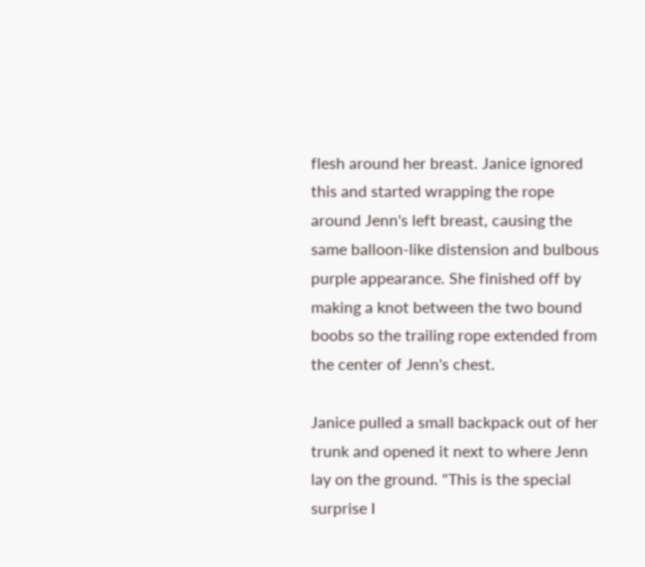flesh around her breast. Janice ignored this and started wrapping the rope around Jenn's left breast, causing the same balloon-like distension and bulbous purple appearance. She finished off by making a knot between the two bound boobs so the trailing rope extended from the center of Jenn's chest.

Janice pulled a small backpack out of her trunk and opened it next to where Jenn lay on the ground. "This is the special surprise I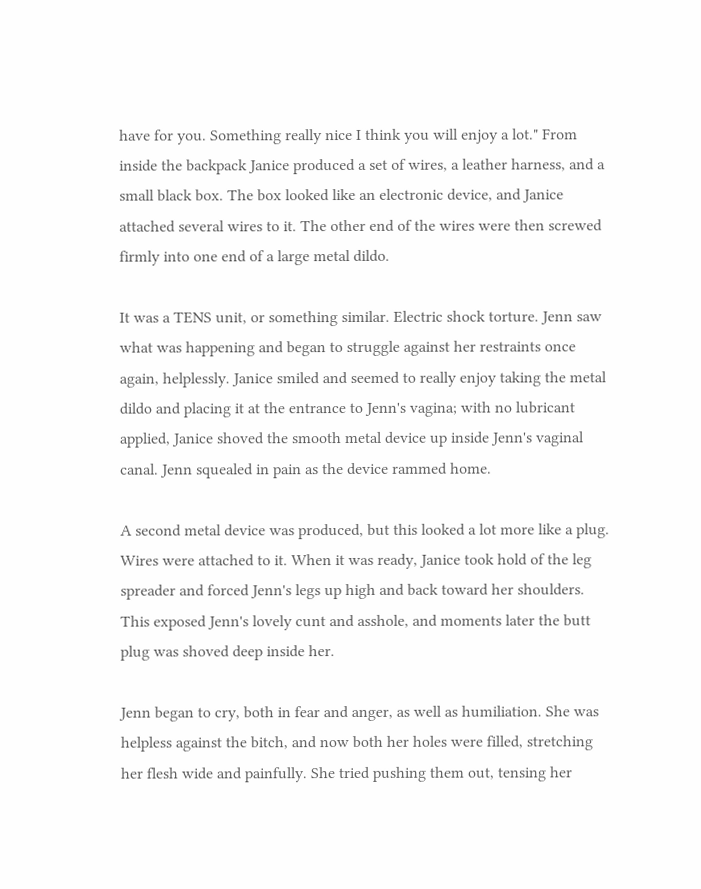have for you. Something really nice I think you will enjoy a lot." From inside the backpack Janice produced a set of wires, a leather harness, and a small black box. The box looked like an electronic device, and Janice attached several wires to it. The other end of the wires were then screwed firmly into one end of a large metal dildo.

It was a TENS unit, or something similar. Electric shock torture. Jenn saw what was happening and began to struggle against her restraints once again, helplessly. Janice smiled and seemed to really enjoy taking the metal dildo and placing it at the entrance to Jenn's vagina; with no lubricant applied, Janice shoved the smooth metal device up inside Jenn's vaginal canal. Jenn squealed in pain as the device rammed home.

A second metal device was produced, but this looked a lot more like a plug. Wires were attached to it. When it was ready, Janice took hold of the leg spreader and forced Jenn's legs up high and back toward her shoulders. This exposed Jenn's lovely cunt and asshole, and moments later the butt plug was shoved deep inside her.

Jenn began to cry, both in fear and anger, as well as humiliation. She was helpless against the bitch, and now both her holes were filled, stretching her flesh wide and painfully. She tried pushing them out, tensing her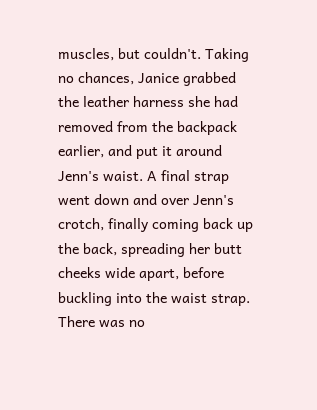muscles, but couldn't. Taking no chances, Janice grabbed the leather harness she had removed from the backpack earlier, and put it around Jenn's waist. A final strap went down and over Jenn's crotch, finally coming back up the back, spreading her butt cheeks wide apart, before buckling into the waist strap. There was no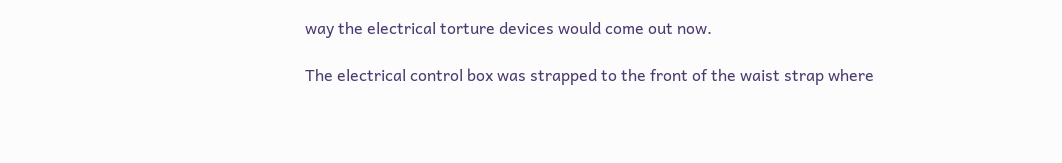way the electrical torture devices would come out now.

The electrical control box was strapped to the front of the waist strap where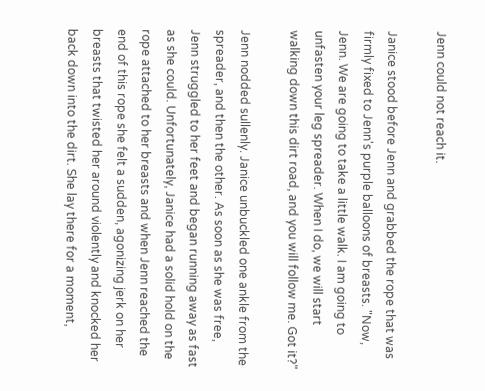Jenn could not reach it.

Janice stood before Jenn and grabbed the rope that was firmly fixed to Jenn's purple balloons of breasts. "Now, Jenn. We are going to take a little walk. I am going to unfasten your leg spreader. When I do, we will start walking down this dirt road, and you will follow me. Got it?"

Jenn nodded sullenly. Janice unbuckled one ankle from the spreader, and then the other. As soon as she was free, Jenn struggled to her feet and began running away as fast as she could. Unfortunately, Janice had a solid hold on the rope attached to her breasts and when Jenn reached the end of this rope she felt a sudden, agonizing jerk on her breasts that twisted her around violently and knocked her back down into the dirt. She lay there for a moment,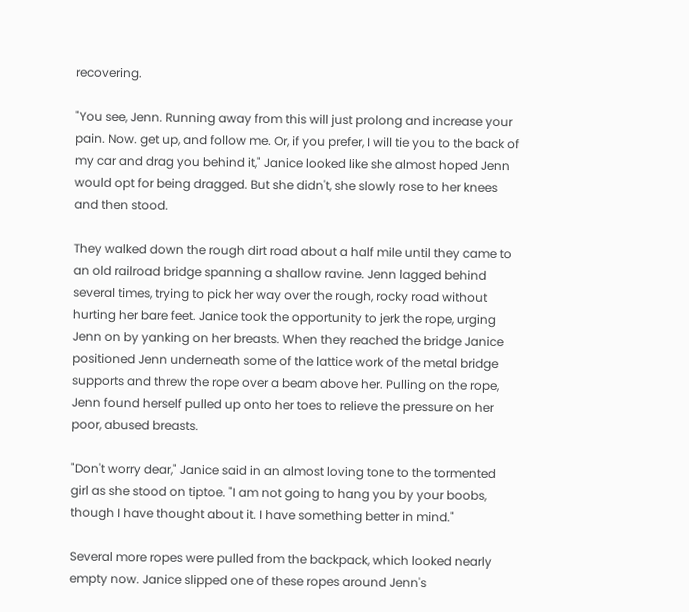recovering.

"You see, Jenn. Running away from this will just prolong and increase your pain. Now. get up, and follow me. Or, if you prefer, I will tie you to the back of my car and drag you behind it," Janice looked like she almost hoped Jenn would opt for being dragged. But she didn't, she slowly rose to her knees and then stood.

They walked down the rough dirt road about a half mile until they came to an old railroad bridge spanning a shallow ravine. Jenn lagged behind several times, trying to pick her way over the rough, rocky road without hurting her bare feet. Janice took the opportunity to jerk the rope, urging Jenn on by yanking on her breasts. When they reached the bridge Janice positioned Jenn underneath some of the lattice work of the metal bridge supports and threw the rope over a beam above her. Pulling on the rope, Jenn found herself pulled up onto her toes to relieve the pressure on her poor, abused breasts.

"Don't worry dear," Janice said in an almost loving tone to the tormented girl as she stood on tiptoe. "I am not going to hang you by your boobs, though I have thought about it. I have something better in mind."

Several more ropes were pulled from the backpack, which looked nearly empty now. Janice slipped one of these ropes around Jenn's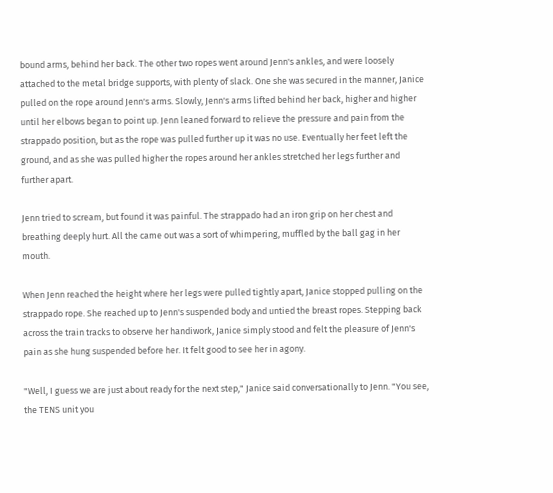bound arms, behind her back. The other two ropes went around Jenn's ankles, and were loosely attached to the metal bridge supports, with plenty of slack. One she was secured in the manner, Janice pulled on the rope around Jenn's arms. Slowly, Jenn's arms lifted behind her back, higher and higher until her elbows began to point up. Jenn leaned forward to relieve the pressure and pain from the strappado position, but as the rope was pulled further up it was no use. Eventually her feet left the ground, and as she was pulled higher the ropes around her ankles stretched her legs further and further apart.

Jenn tried to scream, but found it was painful. The strappado had an iron grip on her chest and breathing deeply hurt. All the came out was a sort of whimpering, muffled by the ball gag in her mouth.

When Jenn reached the height where her legs were pulled tightly apart, Janice stopped pulling on the strappado rope. She reached up to Jenn's suspended body and untied the breast ropes. Stepping back across the train tracks to observe her handiwork, Janice simply stood and felt the pleasure of Jenn's pain as she hung suspended before her. It felt good to see her in agony.

"Well, I guess we are just about ready for the next step," Janice said conversationally to Jenn. "You see, the TENS unit you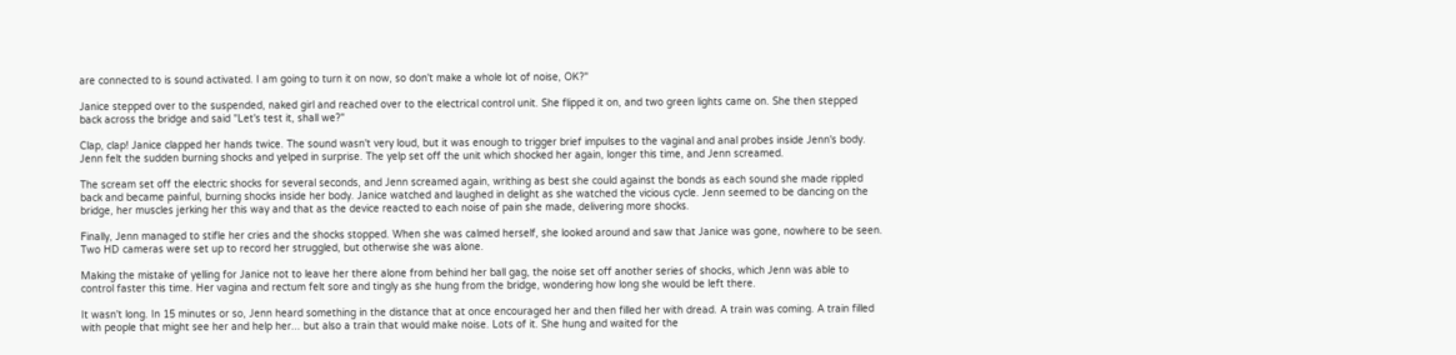are connected to is sound activated. I am going to turn it on now, so don't make a whole lot of noise, OK?"

Janice stepped over to the suspended, naked girl and reached over to the electrical control unit. She flipped it on, and two green lights came on. She then stepped back across the bridge and said "Let's test it, shall we?"

Clap, clap! Janice clapped her hands twice. The sound wasn't very loud, but it was enough to trigger brief impulses to the vaginal and anal probes inside Jenn's body. Jenn felt the sudden burning shocks and yelped in surprise. The yelp set off the unit which shocked her again, longer this time, and Jenn screamed.

The scream set off the electric shocks for several seconds, and Jenn screamed again, writhing as best she could against the bonds as each sound she made rippled back and became painful, burning shocks inside her body. Janice watched and laughed in delight as she watched the vicious cycle. Jenn seemed to be dancing on the bridge, her muscles jerking her this way and that as the device reacted to each noise of pain she made, delivering more shocks.

Finally, Jenn managed to stifle her cries and the shocks stopped. When she was calmed herself, she looked around and saw that Janice was gone, nowhere to be seen. Two HD cameras were set up to record her struggled, but otherwise she was alone.

Making the mistake of yelling for Janice not to leave her there alone from behind her ball gag, the noise set off another series of shocks, which Jenn was able to control faster this time. Her vagina and rectum felt sore and tingly as she hung from the bridge, wondering how long she would be left there.

It wasn't long. In 15 minutes or so, Jenn heard something in the distance that at once encouraged her and then filled her with dread. A train was coming. A train filled with people that might see her and help her... but also a train that would make noise. Lots of it. She hung and waited for the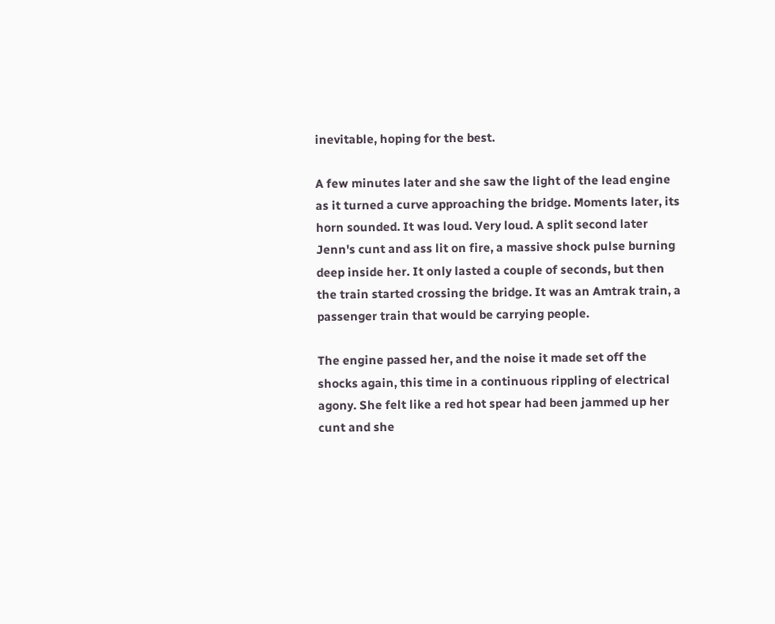inevitable, hoping for the best.

A few minutes later and she saw the light of the lead engine as it turned a curve approaching the bridge. Moments later, its horn sounded. It was loud. Very loud. A split second later Jenn's cunt and ass lit on fire, a massive shock pulse burning deep inside her. It only lasted a couple of seconds, but then the train started crossing the bridge. It was an Amtrak train, a passenger train that would be carrying people.

The engine passed her, and the noise it made set off the shocks again, this time in a continuous rippling of electrical agony. She felt like a red hot spear had been jammed up her cunt and she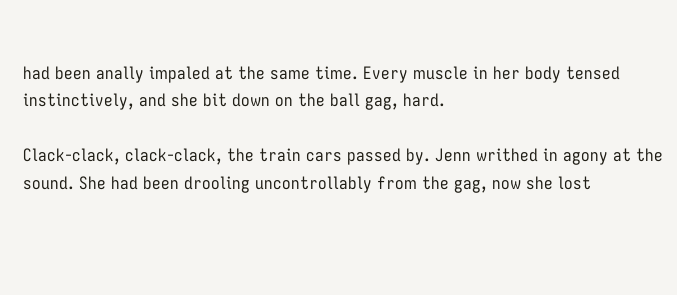had been anally impaled at the same time. Every muscle in her body tensed instinctively, and she bit down on the ball gag, hard.

Clack-clack, clack-clack, the train cars passed by. Jenn writhed in agony at the sound. She had been drooling uncontrollably from the gag, now she lost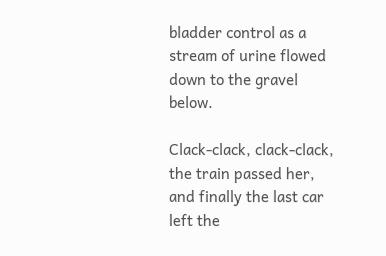bladder control as a stream of urine flowed down to the gravel below.

Clack-clack, clack-clack, the train passed her, and finally the last car left the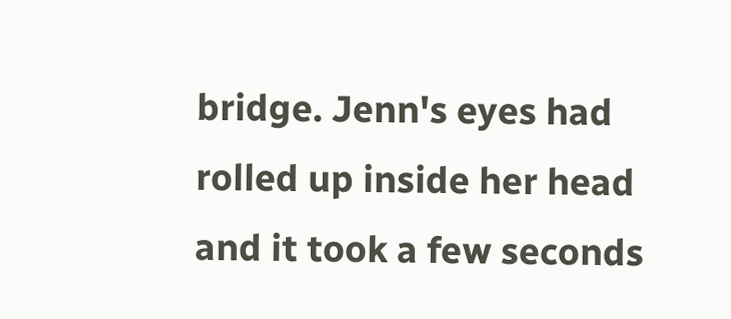bridge. Jenn's eyes had rolled up inside her head and it took a few seconds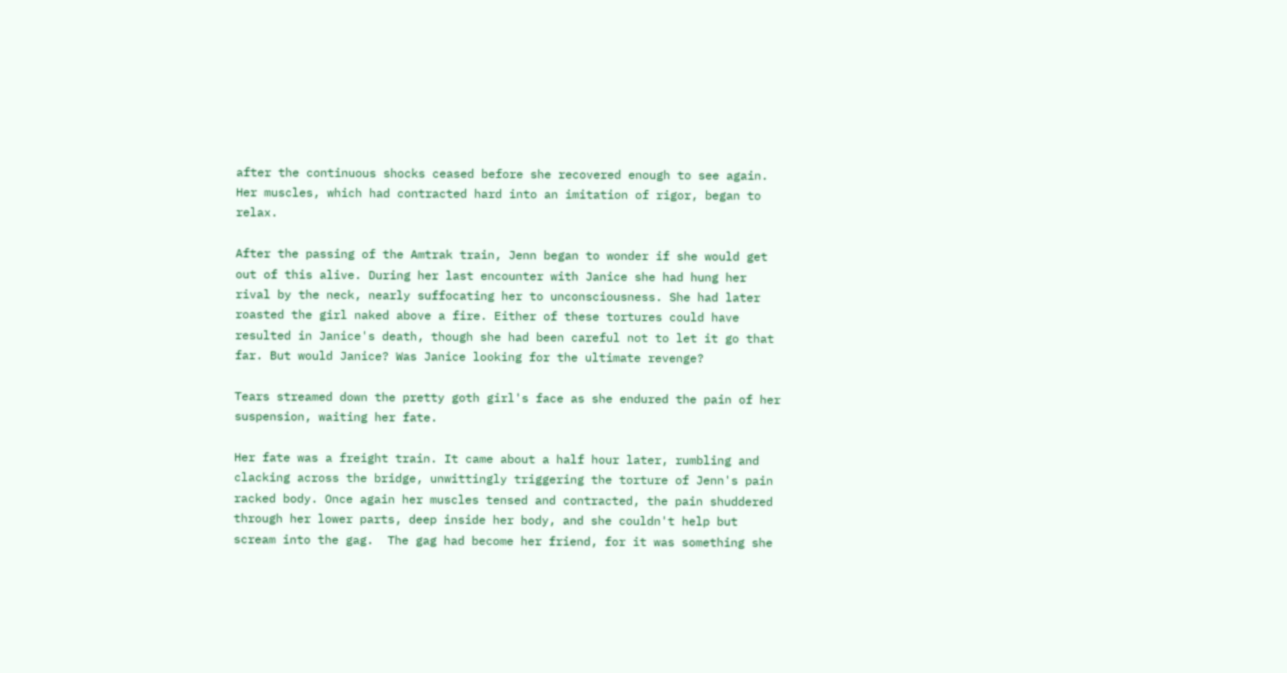after the continuous shocks ceased before she recovered enough to see again. Her muscles, which had contracted hard into an imitation of rigor, began to relax.

After the passing of the Amtrak train, Jenn began to wonder if she would get out of this alive. During her last encounter with Janice she had hung her rival by the neck, nearly suffocating her to unconsciousness. She had later roasted the girl naked above a fire. Either of these tortures could have resulted in Janice's death, though she had been careful not to let it go that far. But would Janice? Was Janice looking for the ultimate revenge?

Tears streamed down the pretty goth girl's face as she endured the pain of her suspension, waiting her fate.

Her fate was a freight train. It came about a half hour later, rumbling and clacking across the bridge, unwittingly triggering the torture of Jenn's pain racked body. Once again her muscles tensed and contracted, the pain shuddered through her lower parts, deep inside her body, and she couldn't help but scream into the gag.  The gag had become her friend, for it was something she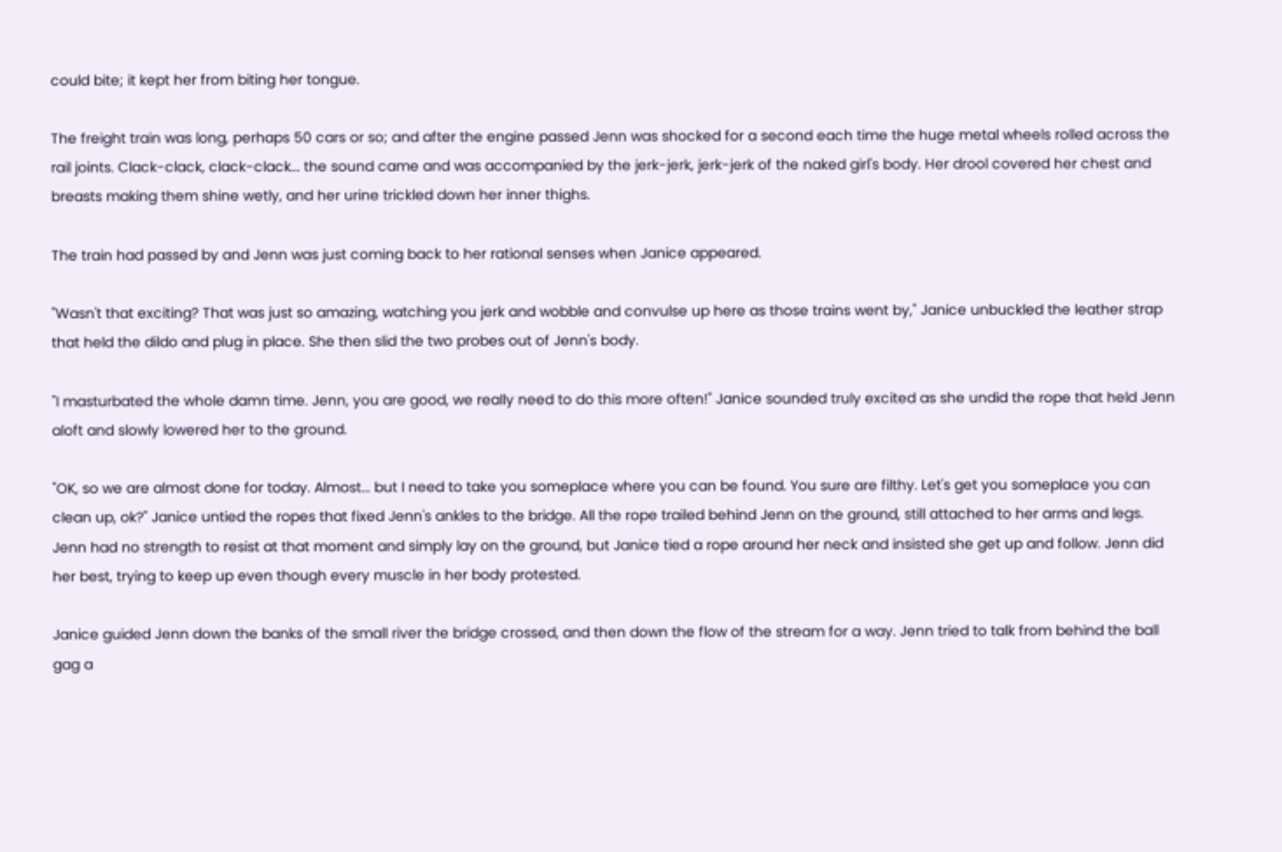could bite; it kept her from biting her tongue.

The freight train was long, perhaps 50 cars or so; and after the engine passed Jenn was shocked for a second each time the huge metal wheels rolled across the rail joints. Clack-clack, clack-clack... the sound came and was accompanied by the jerk-jerk, jerk-jerk of the naked girl's body. Her drool covered her chest and breasts making them shine wetly, and her urine trickled down her inner thighs.

The train had passed by and Jenn was just coming back to her rational senses when Janice appeared.

"Wasn't that exciting? That was just so amazing, watching you jerk and wobble and convulse up here as those trains went by," Janice unbuckled the leather strap that held the dildo and plug in place. She then slid the two probes out of Jenn's body.

"I masturbated the whole damn time. Jenn, you are good, we really need to do this more often!" Janice sounded truly excited as she undid the rope that held Jenn aloft and slowly lowered her to the ground.

"OK, so we are almost done for today. Almost... but I need to take you someplace where you can be found. You sure are filthy. Let's get you someplace you can clean up, ok?" Janice untied the ropes that fixed Jenn's ankles to the bridge. All the rope trailed behind Jenn on the ground, still attached to her arms and legs. Jenn had no strength to resist at that moment and simply lay on the ground, but Janice tied a rope around her neck and insisted she get up and follow. Jenn did her best, trying to keep up even though every muscle in her body protested.

Janice guided Jenn down the banks of the small river the bridge crossed, and then down the flow of the stream for a way. Jenn tried to talk from behind the ball gag a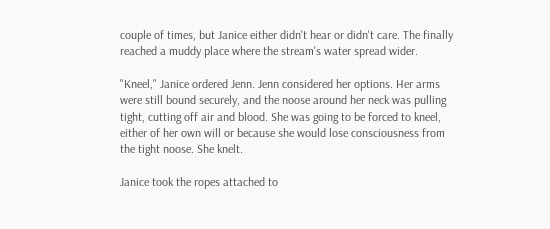couple of times, but Janice either didn't hear or didn't care. The finally reached a muddy place where the stream's water spread wider.

"Kneel," Janice ordered Jenn. Jenn considered her options. Her arms were still bound securely, and the noose around her neck was pulling tight, cutting off air and blood. She was going to be forced to kneel, either of her own will or because she would lose consciousness from the tight noose. She knelt.

Janice took the ropes attached to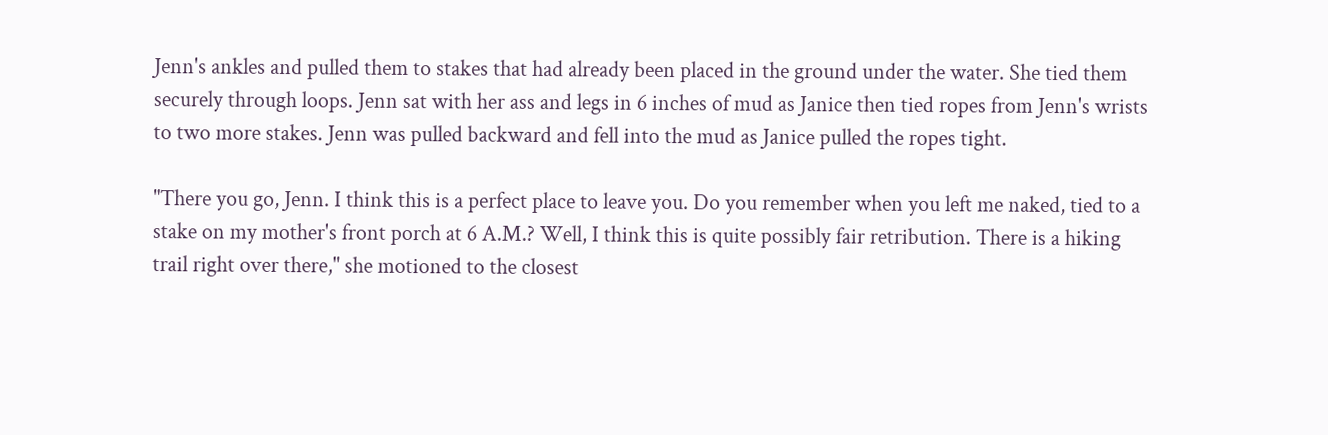Jenn's ankles and pulled them to stakes that had already been placed in the ground under the water. She tied them securely through loops. Jenn sat with her ass and legs in 6 inches of mud as Janice then tied ropes from Jenn's wrists to two more stakes. Jenn was pulled backward and fell into the mud as Janice pulled the ropes tight.

"There you go, Jenn. I think this is a perfect place to leave you. Do you remember when you left me naked, tied to a stake on my mother's front porch at 6 A.M.? Well, I think this is quite possibly fair retribution. There is a hiking trail right over there," she motioned to the closest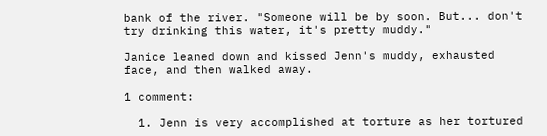bank of the river. "Someone will be by soon. But... don't try drinking this water, it's pretty muddy."

Janice leaned down and kissed Jenn's muddy, exhausted face, and then walked away.

1 comment:

  1. Jenn is very accomplished at torture as her tortured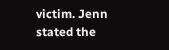victim. Jenn stated the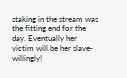staking in the stream was the fitting end for the day. Eventually her victim will be her slave-willingly!